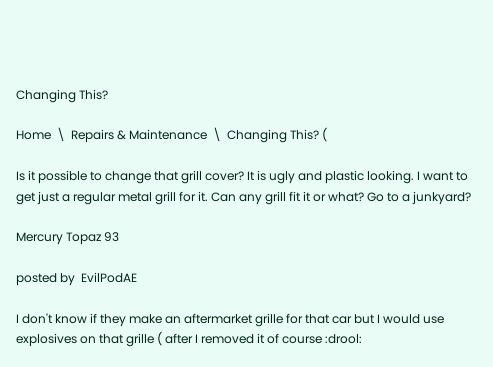Changing This?

Home  \  Repairs & Maintenance  \  Changing This? (

Is it possible to change that grill cover? It is ugly and plastic looking. I want to get just a regular metal grill for it. Can any grill fit it or what? Go to a junkyard?

Mercury Topaz 93

posted by  EvilPodAE

I don't know if they make an aftermarket grille for that car but I would use explosives on that grille ( after I removed it of course :drool: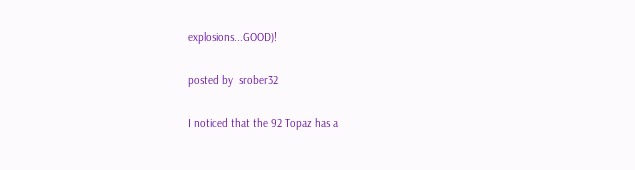explosions...GOOD)!

posted by  srober32

I noticed that the 92 Topaz has a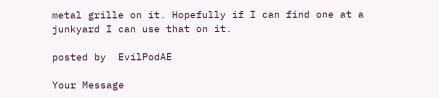metal grille on it. Hopefully if I can find one at a junkyard I can use that on it.

posted by  EvilPodAE

Your Message